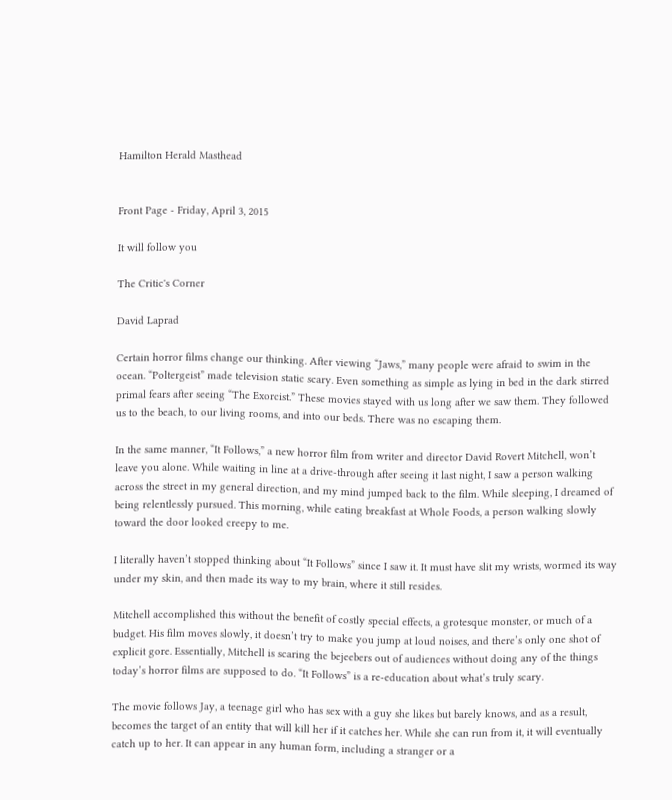Hamilton Herald Masthead


Front Page - Friday, April 3, 2015

It will follow you

The Critic's Corner

David Laprad

Certain horror films change our thinking. After viewing “Jaws,” many people were afraid to swim in the ocean. “Poltergeist” made television static scary. Even something as simple as lying in bed in the dark stirred primal fears after seeing “The Exorcist.” These movies stayed with us long after we saw them. They followed us to the beach, to our living rooms, and into our beds. There was no escaping them.

In the same manner, “It Follows,” a new horror film from writer and director David Rovert Mitchell, won’t leave you alone. While waiting in line at a drive-through after seeing it last night, I saw a person walking across the street in my general direction, and my mind jumped back to the film. While sleeping, I dreamed of being relentlessly pursued. This morning, while eating breakfast at Whole Foods, a person walking slowly toward the door looked creepy to me.

I literally haven’t stopped thinking about “It Follows” since I saw it. It must have slit my wrists, wormed its way under my skin, and then made its way to my brain, where it still resides.

Mitchell accomplished this without the benefit of costly special effects, a grotesque monster, or much of a budget. His film moves slowly, it doesn’t try to make you jump at loud noises, and there’s only one shot of explicit gore. Essentially, Mitchell is scaring the bejeebers out of audiences without doing any of the things today’s horror films are supposed to do. “It Follows” is a re-education about what’s truly scary.

The movie follows Jay, a teenage girl who has sex with a guy she likes but barely knows, and as a result, becomes the target of an entity that will kill her if it catches her. While she can run from it, it will eventually catch up to her. It can appear in any human form, including a stranger or a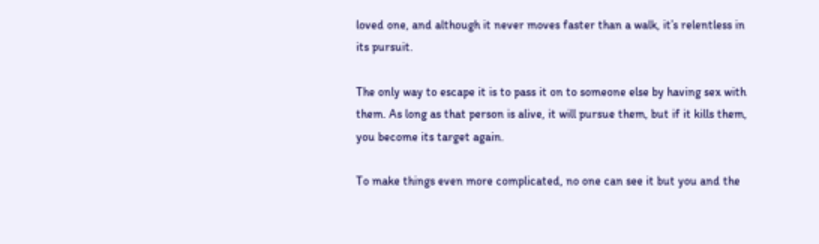loved one, and although it never moves faster than a walk, it’s relentless in its pursuit.

The only way to escape it is to pass it on to someone else by having sex with them. As long as that person is alive, it will pursue them, but if it kills them, you become its target again.

To make things even more complicated, no one can see it but you and the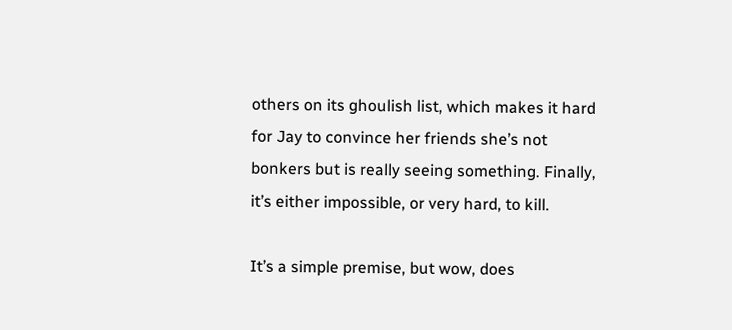others on its ghoulish list, which makes it hard for Jay to convince her friends she’s not bonkers but is really seeing something. Finally, it’s either impossible, or very hard, to kill.

It’s a simple premise, but wow, does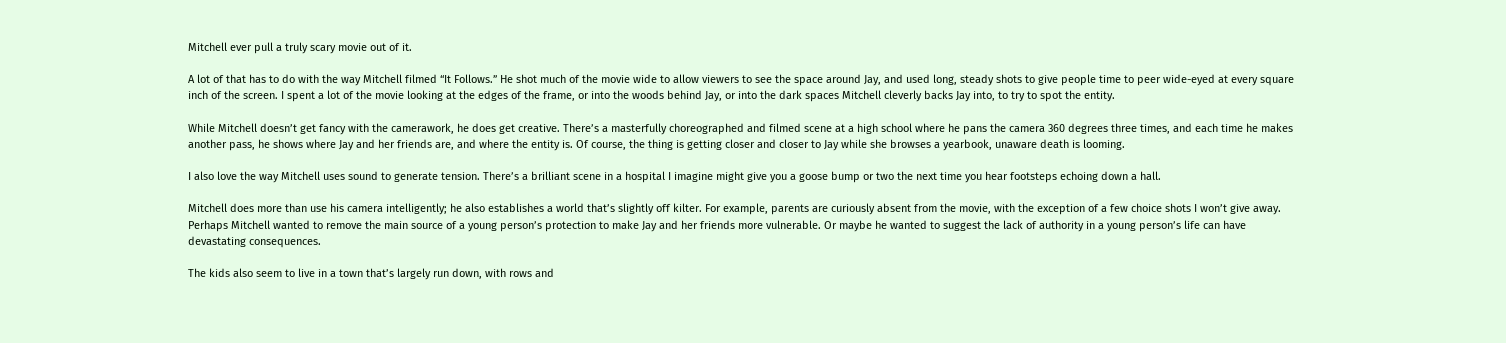Mitchell ever pull a truly scary movie out of it.

A lot of that has to do with the way Mitchell filmed “It Follows.” He shot much of the movie wide to allow viewers to see the space around Jay, and used long, steady shots to give people time to peer wide-eyed at every square inch of the screen. I spent a lot of the movie looking at the edges of the frame, or into the woods behind Jay, or into the dark spaces Mitchell cleverly backs Jay into, to try to spot the entity.

While Mitchell doesn’t get fancy with the camerawork, he does get creative. There’s a masterfully choreographed and filmed scene at a high school where he pans the camera 360 degrees three times, and each time he makes another pass, he shows where Jay and her friends are, and where the entity is. Of course, the thing is getting closer and closer to Jay while she browses a yearbook, unaware death is looming.

I also love the way Mitchell uses sound to generate tension. There’s a brilliant scene in a hospital I imagine might give you a goose bump or two the next time you hear footsteps echoing down a hall.

Mitchell does more than use his camera intelligently; he also establishes a world that’s slightly off kilter. For example, parents are curiously absent from the movie, with the exception of a few choice shots I won’t give away. Perhaps Mitchell wanted to remove the main source of a young person’s protection to make Jay and her friends more vulnerable. Or maybe he wanted to suggest the lack of authority in a young person’s life can have devastating consequences.

The kids also seem to live in a town that’s largely run down, with rows and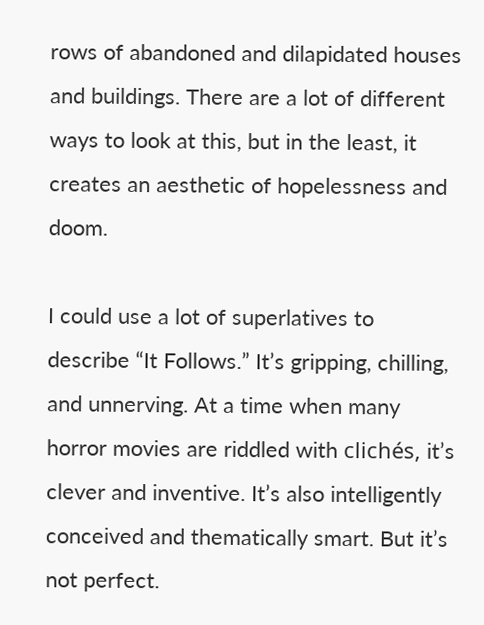rows of abandoned and dilapidated houses and buildings. There are a lot of different ways to look at this, but in the least, it creates an aesthetic of hopelessness and doom.

I could use a lot of superlatives to describe “It Follows.” It’s gripping, chilling, and unnerving. At a time when many horror movies are riddled with clichés, it’s clever and inventive. It’s also intelligently conceived and thematically smart. But it’s not perfect.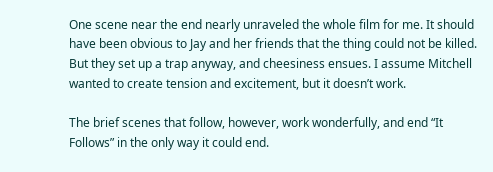One scene near the end nearly unraveled the whole film for me. It should have been obvious to Jay and her friends that the thing could not be killed. But they set up a trap anyway, and cheesiness ensues. I assume Mitchell wanted to create tension and excitement, but it doesn’t work.

The brief scenes that follow, however, work wonderfully, and end “It Follows” in the only way it could end.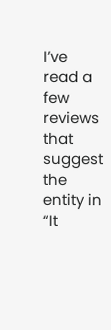I’ve read a few reviews that suggest the entity in “It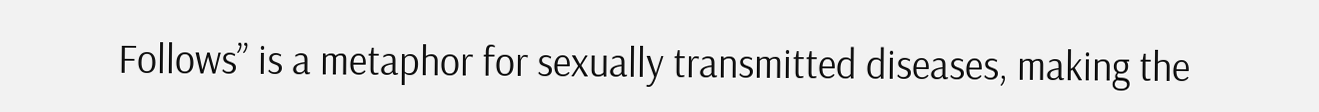Follows” is a metaphor for sexually transmitted diseases, making the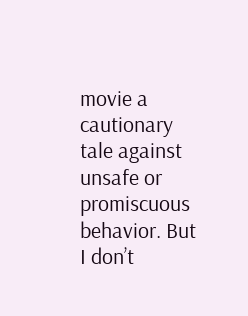movie a cautionary tale against unsafe or promiscuous behavior. But I don’t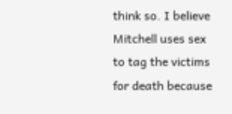think so. I believe Mitchell uses sex to tag the victims for death because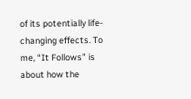of its potentially life-changing effects. To me, “It Follows” is about how the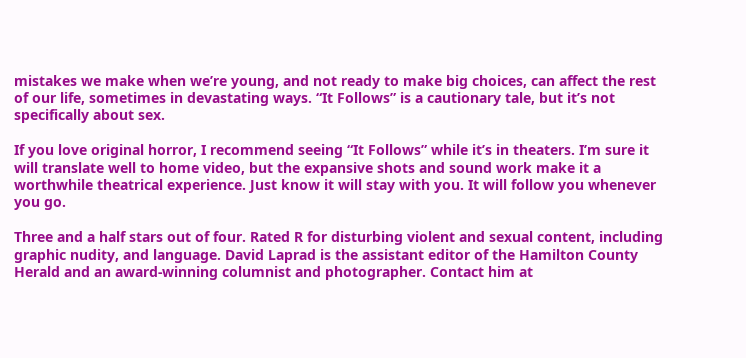mistakes we make when we’re young, and not ready to make big choices, can affect the rest of our life, sometimes in devastating ways. “It Follows” is a cautionary tale, but it’s not specifically about sex.

If you love original horror, I recommend seeing “It Follows” while it’s in theaters. I’m sure it will translate well to home video, but the expansive shots and sound work make it a worthwhile theatrical experience. Just know it will stay with you. It will follow you whenever you go.

Three and a half stars out of four. Rated R for disturbing violent and sexual content, including graphic nudity, and language. David Laprad is the assistant editor of the Hamilton County Herald and an award-winning columnist and photographer. Contact him at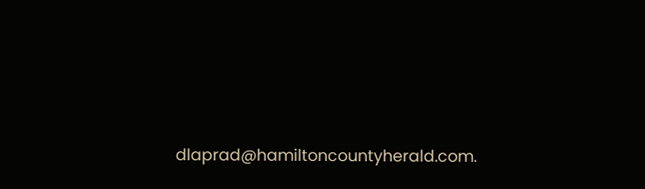dlaprad@hamiltoncountyherald.com.